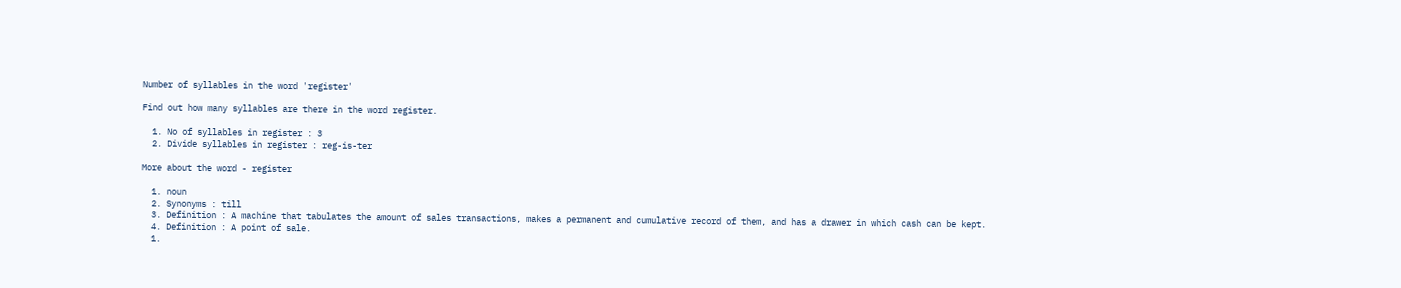Number of syllables in the word 'register'

Find out how many syllables are there in the word register.

  1. No of syllables in register : 3
  2. Divide syllables in register : reg-is-ter

More about the word - register

  1. noun
  2. Synonyms : till
  3. Definition : A machine that tabulates the amount of sales transactions, makes a permanent and cumulative record of them, and has a drawer in which cash can be kept.
  4. Definition : A point of sale.
  1.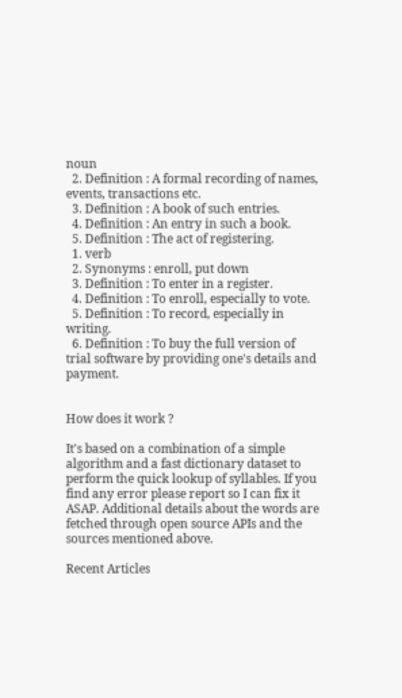noun
  2. Definition : A formal recording of names, events, transactions etc.
  3. Definition : A book of such entries.
  4. Definition : An entry in such a book.
  5. Definition : The act of registering.
  1. verb
  2. Synonyms : enroll, put down
  3. Definition : To enter in a register.
  4. Definition : To enroll, especially to vote.
  5. Definition : To record, especially in writing.
  6. Definition : To buy the full version of trial software by providing one's details and payment.


How does it work ?

It's based on a combination of a simple algorithm and a fast dictionary dataset to perform the quick lookup of syllables. If you find any error please report so I can fix it ASAP. Additional details about the words are fetched through open source APIs and the sources mentioned above.

Recent Articles